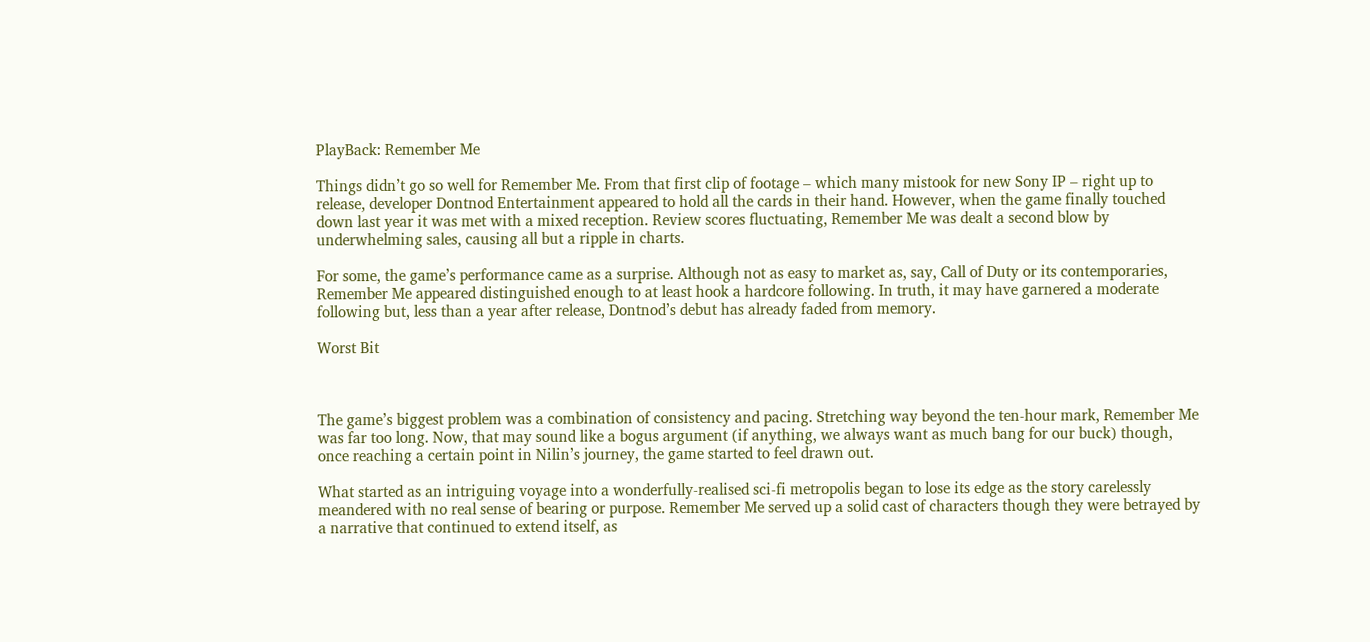PlayBack: Remember Me

Things didn’t go so well for Remember Me. From that first clip of footage – which many mistook for new Sony IP – right up to release, developer Dontnod Entertainment appeared to hold all the cards in their hand. However, when the game finally touched down last year it was met with a mixed reception. Review scores fluctuating, Remember Me was dealt a second blow by underwhelming sales, causing all but a ripple in charts.

For some, the game’s performance came as a surprise. Although not as easy to market as, say, Call of Duty or its contemporaries, Remember Me appeared distinguished enough to at least hook a hardcore following. In truth, it may have garnered a moderate following but, less than a year after release, Dontnod’s debut has already faded from memory.

Worst Bit



The game’s biggest problem was a combination of consistency and pacing. Stretching way beyond the ten-hour mark, Remember Me was far too long. Now, that may sound like a bogus argument (if anything, we always want as much bang for our buck) though, once reaching a certain point in Nilin’s journey, the game started to feel drawn out.

What started as an intriguing voyage into a wonderfully-realised sci-fi metropolis began to lose its edge as the story carelessly meandered with no real sense of bearing or purpose. Remember Me served up a solid cast of characters though they were betrayed by a narrative that continued to extend itself, as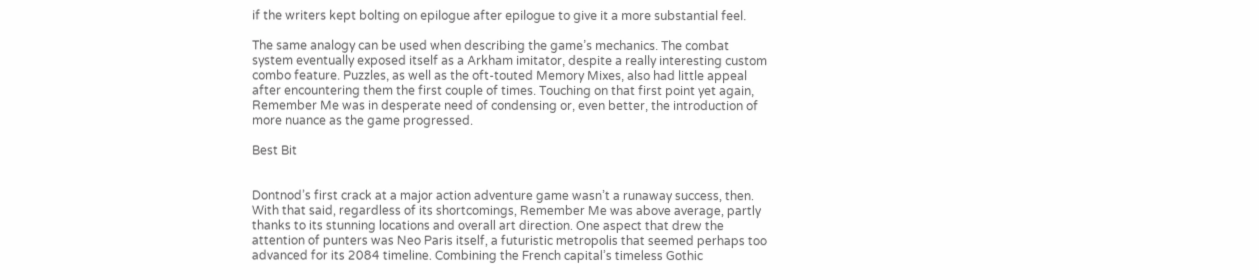if the writers kept bolting on epilogue after epilogue to give it a more substantial feel.

The same analogy can be used when describing the game’s mechanics. The combat system eventually exposed itself as a Arkham imitator, despite a really interesting custom combo feature. Puzzles, as well as the oft-touted Memory Mixes, also had little appeal after encountering them the first couple of times. Touching on that first point yet again, Remember Me was in desperate need of condensing or, even better, the introduction of more nuance as the game progressed.

Best Bit


Dontnod’s first crack at a major action adventure game wasn’t a runaway success, then. With that said, regardless of its shortcomings, Remember Me was above average, partly thanks to its stunning locations and overall art direction. One aspect that drew the attention of punters was Neo Paris itself, a futuristic metropolis that seemed perhaps too advanced for its 2084 timeline. Combining the French capital’s timeless Gothic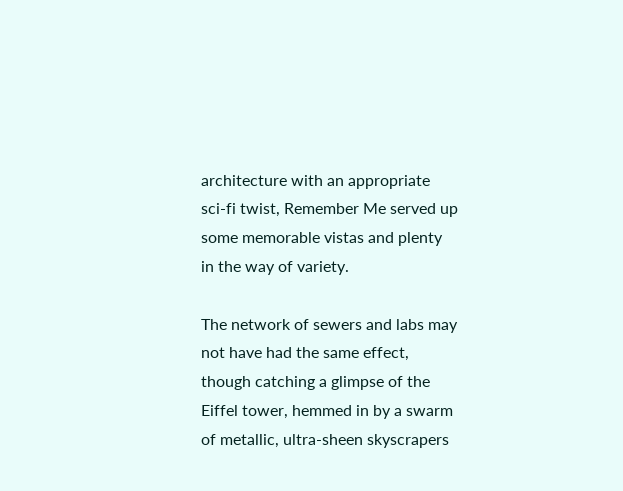architecture with an appropriate sci-fi twist, Remember Me served up some memorable vistas and plenty in the way of variety.

The network of sewers and labs may not have had the same effect, though catching a glimpse of the Eiffel tower, hemmed in by a swarm of metallic, ultra-sheen skyscrapers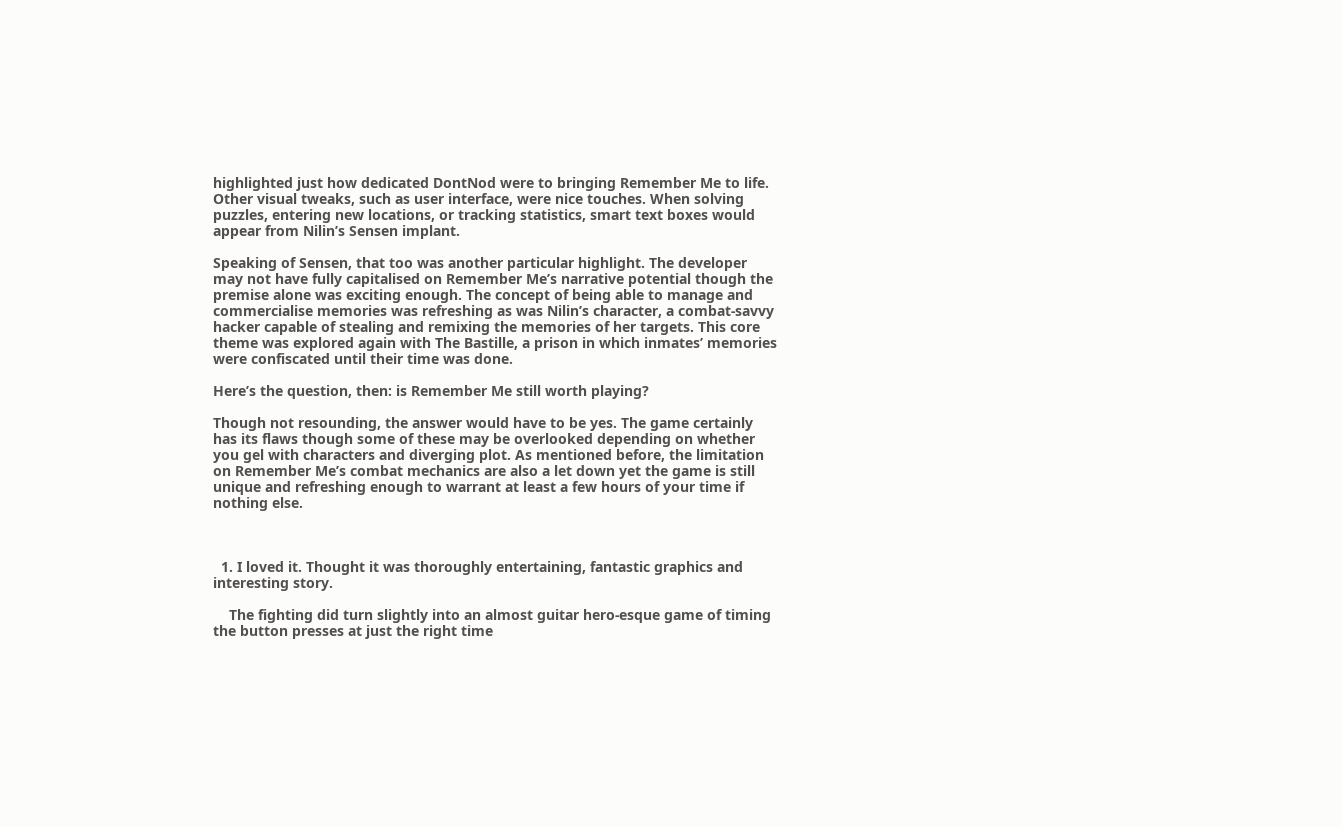highlighted just how dedicated DontNod were to bringing Remember Me to life. Other visual tweaks, such as user interface, were nice touches. When solving puzzles, entering new locations, or tracking statistics, smart text boxes would appear from Nilin’s Sensen implant.

Speaking of Sensen, that too was another particular highlight. The developer may not have fully capitalised on Remember Me’s narrative potential though the premise alone was exciting enough. The concept of being able to manage and commercialise memories was refreshing as was Nilin’s character, a combat-savvy hacker capable of stealing and remixing the memories of her targets. This core theme was explored again with The Bastille, a prison in which inmates’ memories were confiscated until their time was done.

Here’s the question, then: is Remember Me still worth playing?

Though not resounding, the answer would have to be yes. The game certainly has its flaws though some of these may be overlooked depending on whether you gel with characters and diverging plot. As mentioned before, the limitation on Remember Me’s combat mechanics are also a let down yet the game is still unique and refreshing enough to warrant at least a few hours of your time if nothing else.



  1. I loved it. Thought it was thoroughly entertaining, fantastic graphics and interesting story.

    The fighting did turn slightly into an almost guitar hero-esque game of timing the button presses at just the right time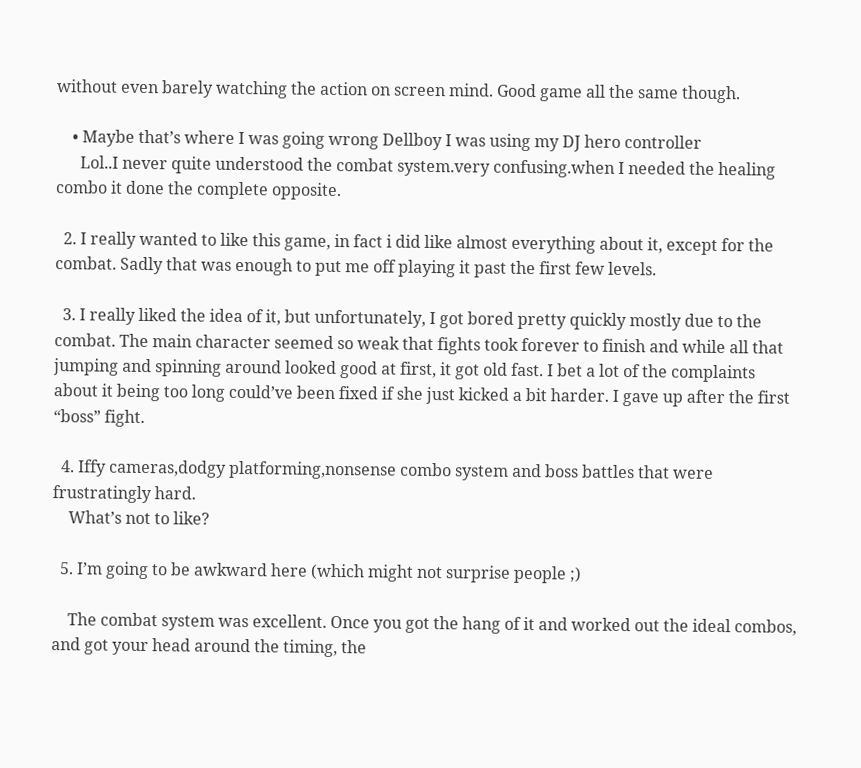without even barely watching the action on screen mind. Good game all the same though.

    • Maybe that’s where I was going wrong Dellboy I was using my DJ hero controller
      Lol..I never quite understood the combat system.very confusing.when I needed the healing combo it done the complete opposite.

  2. I really wanted to like this game, in fact i did like almost everything about it, except for the combat. Sadly that was enough to put me off playing it past the first few levels.

  3. I really liked the idea of it, but unfortunately, I got bored pretty quickly mostly due to the combat. The main character seemed so weak that fights took forever to finish and while all that jumping and spinning around looked good at first, it got old fast. I bet a lot of the complaints about it being too long could’ve been fixed if she just kicked a bit harder. I gave up after the first “boss” fight.

  4. Iffy cameras,dodgy platforming,nonsense combo system and boss battles that were frustratingly hard.
    What’s not to like?

  5. I’m going to be awkward here (which might not surprise people ;)

    The combat system was excellent. Once you got the hang of it and worked out the ideal combos, and got your head around the timing, the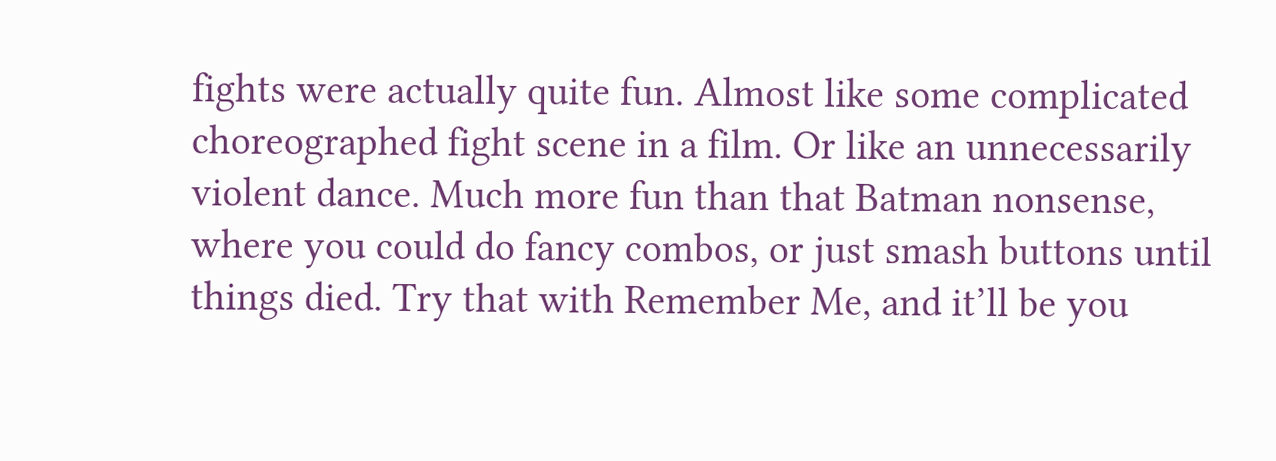fights were actually quite fun. Almost like some complicated choreographed fight scene in a film. Or like an unnecessarily violent dance. Much more fun than that Batman nonsense, where you could do fancy combos, or just smash buttons until things died. Try that with Remember Me, and it’ll be you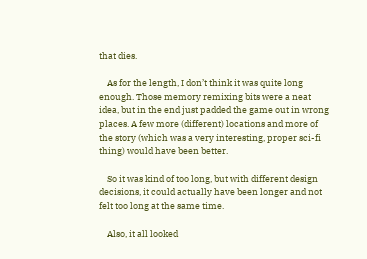that dies.

    As for the length, I don’t think it was quite long enough. Those memory remixing bits were a neat idea, but in the end just padded the game out in wrong places. A few more (different) locations and more of the story (which was a very interesting, proper sci-fi thing) would have been better.

    So it was kind of too long, but with different design decisions, it could actually have been longer and not felt too long at the same time.

    Also, it all looked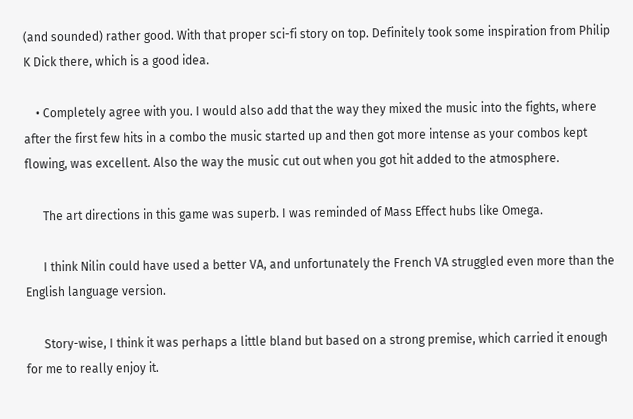(and sounded) rather good. With that proper sci-fi story on top. Definitely took some inspiration from Philip K Dick there, which is a good idea.

    • Completely agree with you. I would also add that the way they mixed the music into the fights, where after the first few hits in a combo the music started up and then got more intense as your combos kept flowing, was excellent. Also the way the music cut out when you got hit added to the atmosphere.

      The art directions in this game was superb. I was reminded of Mass Effect hubs like Omega.

      I think Nilin could have used a better VA, and unfortunately the French VA struggled even more than the English language version.

      Story-wise, I think it was perhaps a little bland but based on a strong premise, which carried it enough for me to really enjoy it.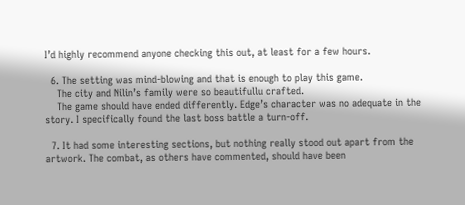I’d highly recommend anyone checking this out, at least for a few hours.

  6. The setting was mind-blowing and that is enough to play this game.
    The city and Nilin’s family were so beautifullu crafted.
    The game should have ended differently. Edge’s character was no adequate in the story. I specifically found the last boss battle a turn-off.

  7. It had some interesting sections, but nothing really stood out apart from the artwork. The combat, as others have commented, should have been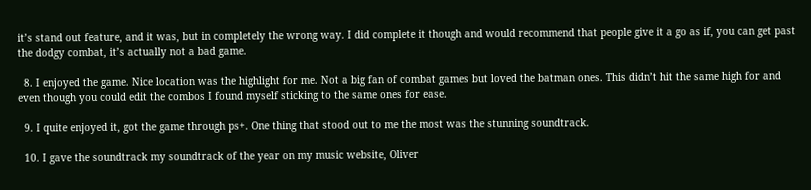it’s stand out feature, and it was, but in completely the wrong way. I did complete it though and would recommend that people give it a go as if, you can get past the dodgy combat, it’s actually not a bad game.

  8. I enjoyed the game. Nice location was the highlight for me. Not a big fan of combat games but loved the batman ones. This didn’t hit the same high for and even though you could edit the combos I found myself sticking to the same ones for ease.

  9. I quite enjoyed it, got the game through ps+. One thing that stood out to me the most was the stunning soundtrack.

  10. I gave the soundtrack my soundtrack of the year on my music website, Oliver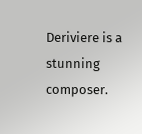Deriviere is a stunning composer.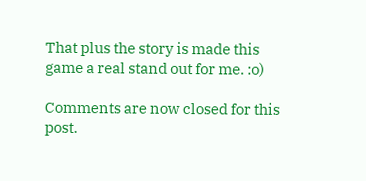That plus the story is made this game a real stand out for me. :o)

Comments are now closed for this post.